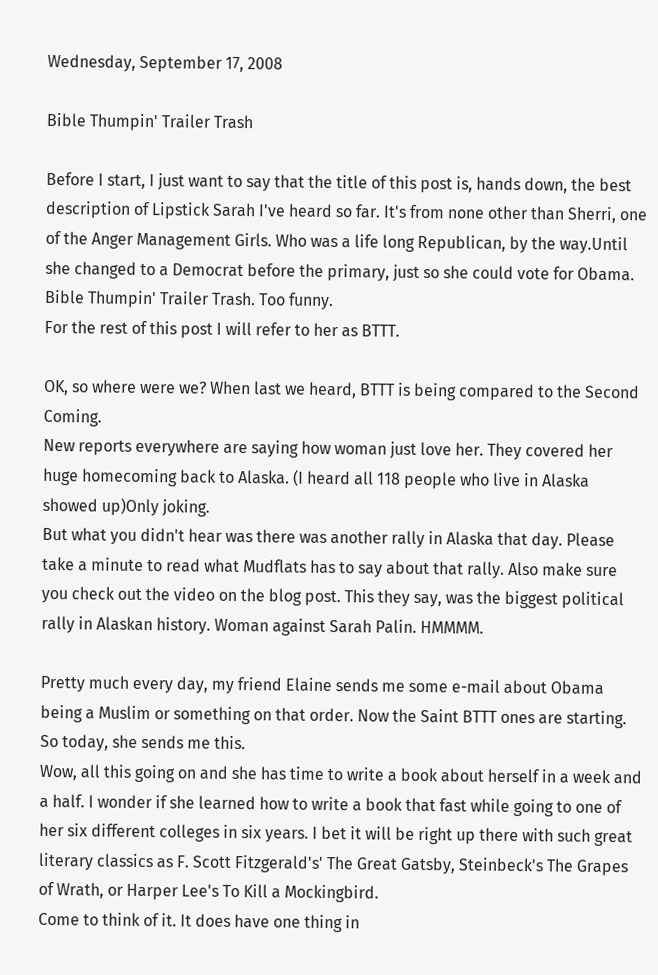Wednesday, September 17, 2008

Bible Thumpin' Trailer Trash

Before I start, I just want to say that the title of this post is, hands down, the best description of Lipstick Sarah I've heard so far. It's from none other than Sherri, one of the Anger Management Girls. Who was a life long Republican, by the way.Until she changed to a Democrat before the primary, just so she could vote for Obama.
Bible Thumpin' Trailer Trash. Too funny.
For the rest of this post I will refer to her as BTTT.

OK, so where were we? When last we heard, BTTT is being compared to the Second Coming.
New reports everywhere are saying how woman just love her. They covered her huge homecoming back to Alaska. (I heard all 118 people who live in Alaska showed up)Only joking.
But what you didn't hear was there was another rally in Alaska that day. Please take a minute to read what Mudflats has to say about that rally. Also make sure you check out the video on the blog post. This they say, was the biggest political rally in Alaskan history. Woman against Sarah Palin. HMMMM.

Pretty much every day, my friend Elaine sends me some e-mail about Obama being a Muslim or something on that order. Now the Saint BTTT ones are starting. So today, she sends me this.
Wow, all this going on and she has time to write a book about herself in a week and a half. I wonder if she learned how to write a book that fast while going to one of her six different colleges in six years. I bet it will be right up there with such great literary classics as F. Scott Fitzgerald's' The Great Gatsby, Steinbeck's The Grapes of Wrath, or Harper Lee's To Kill a Mockingbird.
Come to think of it. It does have one thing in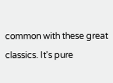common with these great classics. It's pure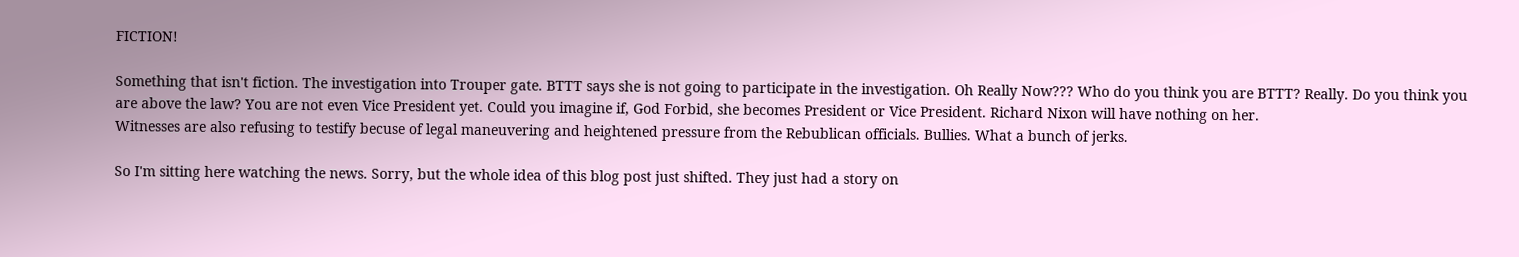FICTION!

Something that isn't fiction. The investigation into Trouper gate. BTTT says she is not going to participate in the investigation. Oh Really Now??? Who do you think you are BTTT? Really. Do you think you are above the law? You are not even Vice President yet. Could you imagine if, God Forbid, she becomes President or Vice President. Richard Nixon will have nothing on her.
Witnesses are also refusing to testify becuse of legal maneuvering and heightened pressure from the Rebublican officials. Bullies. What a bunch of jerks.

So I'm sitting here watching the news. Sorry, but the whole idea of this blog post just shifted. They just had a story on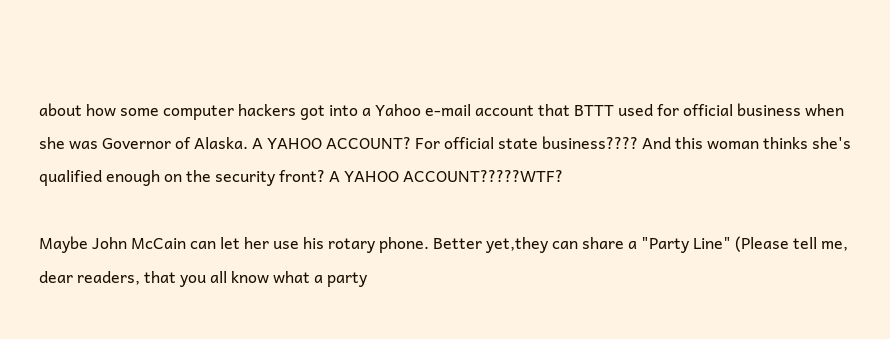about how some computer hackers got into a Yahoo e-mail account that BTTT used for official business when she was Governor of Alaska. A YAHOO ACCOUNT? For official state business???? And this woman thinks she's qualified enough on the security front? A YAHOO ACCOUNT?????WTF?

Maybe John McCain can let her use his rotary phone. Better yet,they can share a "Party Line" (Please tell me, dear readers, that you all know what a party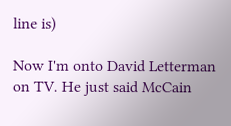line is)

Now I'm onto David Letterman on TV. He just said McCain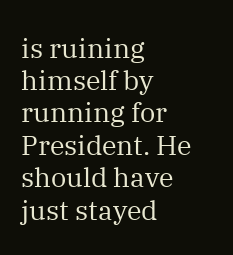is ruining himself by running for President. He should have just stayed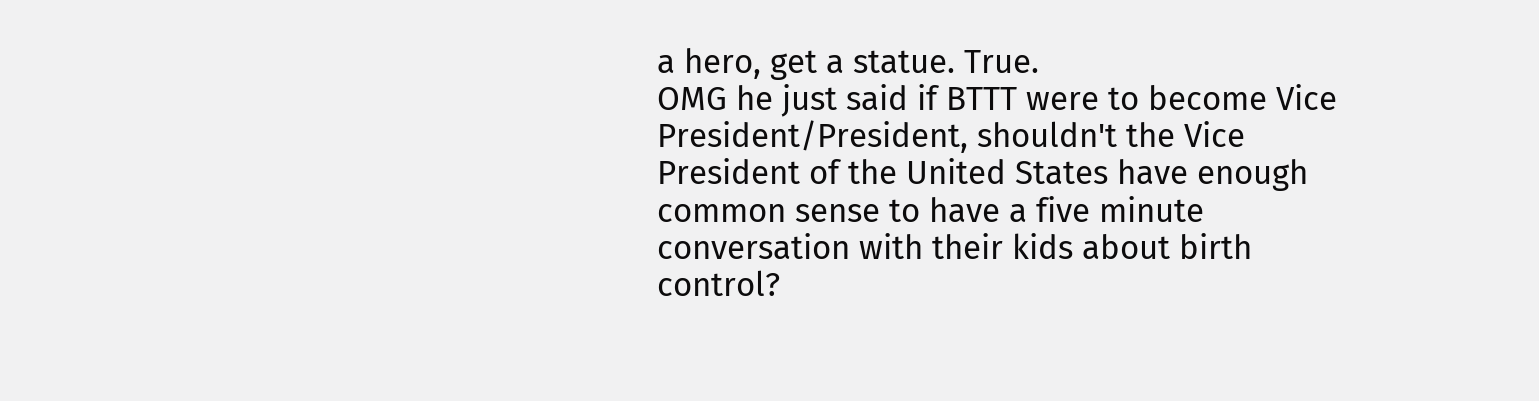a hero, get a statue. True.
OMG he just said if BTTT were to become Vice President/President, shouldn't the Vice President of the United States have enough common sense to have a five minute conversation with their kids about birth control?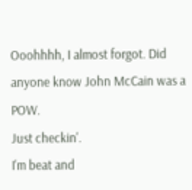Ooohhhh, I almost forgot. Did anyone know John McCain was a POW.
Just checkin'.
I'm beat and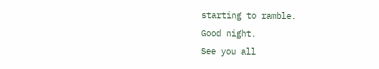starting to ramble.
Good night.
See you all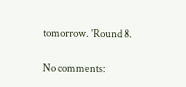tomorrow. 'Round 8.

No comments: